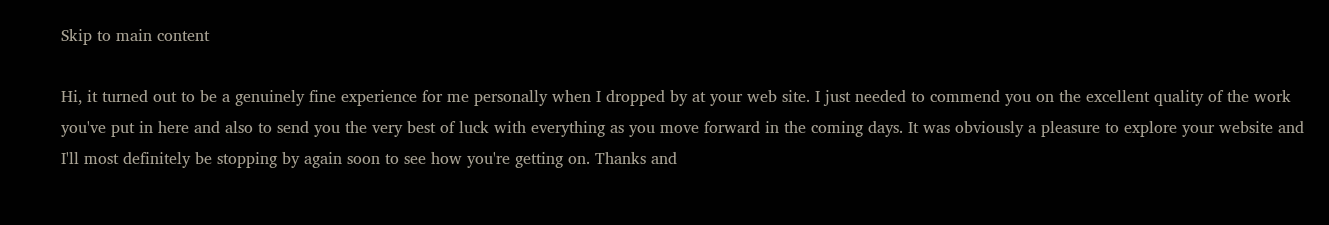Skip to main content

Hi, it turned out to be a genuinely fine experience for me personally when I dropped by at your web site. I just needed to commend you on the excellent quality of the work you've put in here and also to send you the very best of luck with everything as you move forward in the coming days. It was obviously a pleasure to explore your website and I'll most definitely be stopping by again soon to see how you're getting on. Thanks and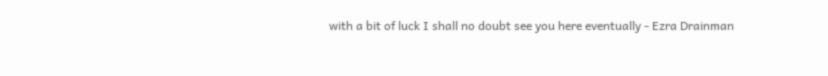with a bit of luck I shall no doubt see you here eventually - Ezra Drainman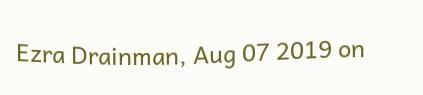Ezra Drainman, Aug 07 2019 on